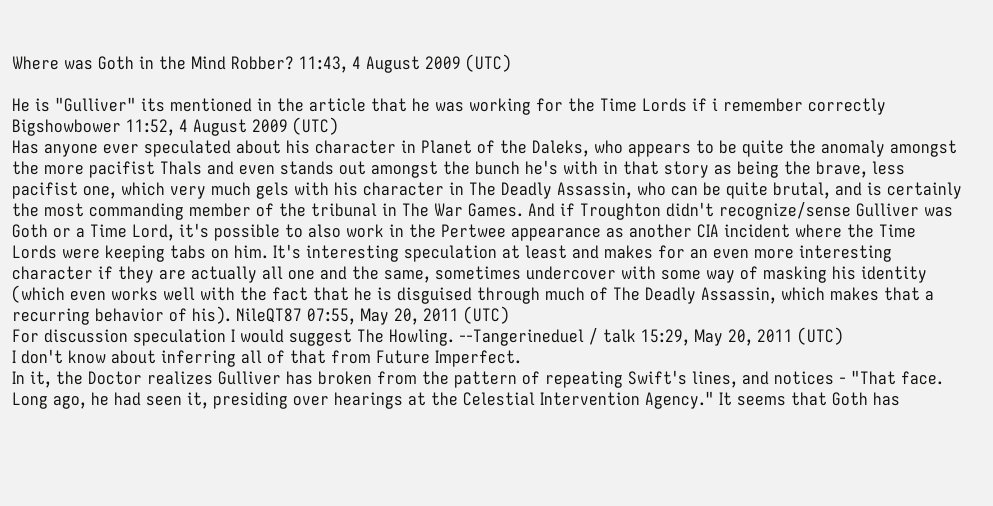Where was Goth in the Mind Robber? 11:43, 4 August 2009 (UTC)

He is "Gulliver" its mentioned in the article that he was working for the Time Lords if i remember correctly Bigshowbower 11:52, 4 August 2009 (UTC)
Has anyone ever speculated about his character in Planet of the Daleks, who appears to be quite the anomaly amongst the more pacifist Thals and even stands out amongst the bunch he's with in that story as being the brave, less pacifist one, which very much gels with his character in The Deadly Assassin, who can be quite brutal, and is certainly the most commanding member of the tribunal in The War Games. And if Troughton didn't recognize/sense Gulliver was Goth or a Time Lord, it's possible to also work in the Pertwee appearance as another CIA incident where the Time Lords were keeping tabs on him. It's interesting speculation at least and makes for an even more interesting character if they are actually all one and the same, sometimes undercover with some way of masking his identity (which even works well with the fact that he is disguised through much of The Deadly Assassin, which makes that a recurring behavior of his). NileQT87 07:55, May 20, 2011 (UTC)
For discussion speculation I would suggest The Howling. --Tangerineduel / talk 15:29, May 20, 2011 (UTC)
I don't know about inferring all of that from Future Imperfect.
In it, the Doctor realizes Gulliver has broken from the pattern of repeating Swift's lines, and notices - "That face. Long ago, he had seen it, presiding over hearings at the Celestial Intervention Agency." It seems that Goth has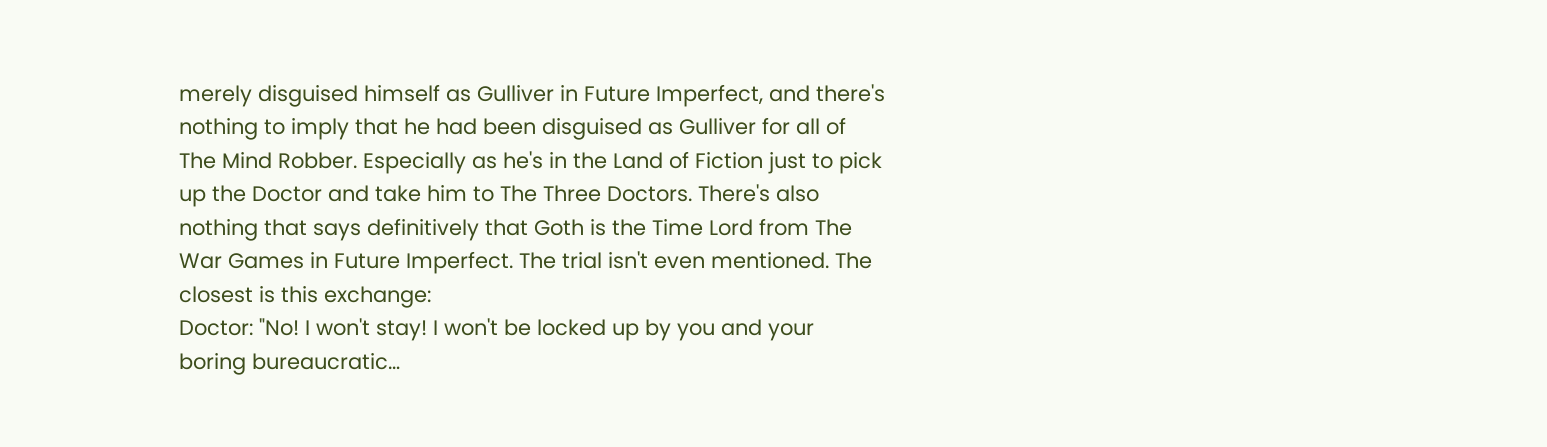merely disguised himself as Gulliver in Future Imperfect, and there's nothing to imply that he had been disguised as Gulliver for all of The Mind Robber. Especially as he's in the Land of Fiction just to pick up the Doctor and take him to The Three Doctors. There's also nothing that says definitively that Goth is the Time Lord from The War Games in Future Imperfect. The trial isn't even mentioned. The closest is this exchange:
Doctor: "No! I won't stay! I won't be locked up by you and your boring bureaucratic…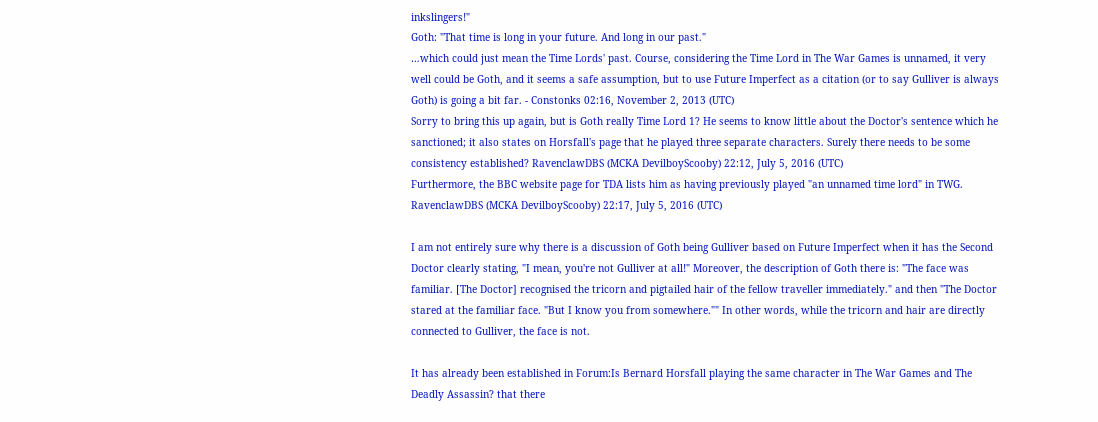inkslingers!"
Goth: "That time is long in your future. And long in our past."
…which could just mean the Time Lords' past. Course, considering the Time Lord in The War Games is unnamed, it very well could be Goth, and it seems a safe assumption, but to use Future Imperfect as a citation (or to say Gulliver is always Goth) is going a bit far. - Constonks 02:16, November 2, 2013 (UTC)
Sorry to bring this up again, but is Goth really Time Lord 1? He seems to know little about the Doctor's sentence which he sanctioned; it also states on Horsfall's page that he played three separate characters. Surely there needs to be some consistency established? RavenclawDBS (MCKA DevilboyScooby) 22:12, July 5, 2016 (UTC)
Furthermore, the BBC website page for TDA lists him as having previously played "an unnamed time lord" in TWG. RavenclawDBS (MCKA DevilboyScooby) 22:17, July 5, 2016 (UTC)

I am not entirely sure why there is a discussion of Goth being Gulliver based on Future Imperfect when it has the Second Doctor clearly stating, "I mean, you're not Gulliver at all!" Moreover, the description of Goth there is: "The face was familiar. [The Doctor] recognised the tricorn and pigtailed hair of the fellow traveller immediately." and then "The Doctor stared at the familiar face. "But I know you from somewhere."" In other words, while the tricorn and hair are directly connected to Gulliver, the face is not.

It has already been established in Forum:Is Bernard Horsfall playing the same character in The War Games and The Deadly Assassin? that there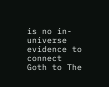is no in-universe evidence to connect Goth to The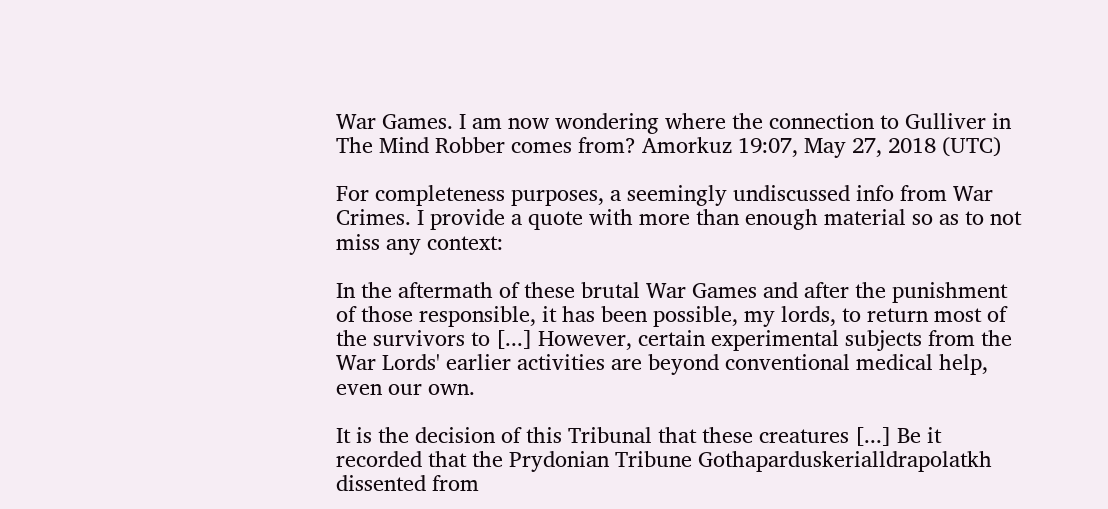War Games. I am now wondering where the connection to Gulliver in The Mind Robber comes from? Amorkuz 19:07, May 27, 2018 (UTC)

For completeness purposes, a seemingly undiscussed info from War Crimes. I provide a quote with more than enough material so as to not miss any context:

In the aftermath of these brutal War Games and after the punishment of those responsible, it has been possible, my lords, to return most of the survivors to [...] However, certain experimental subjects from the War Lords' earlier activities are beyond conventional medical help, even our own.

It is the decision of this Tribunal that these creatures [...] Be it recorded that the Prydonian Tribune Gothaparduskerialldrapolatkh dissented from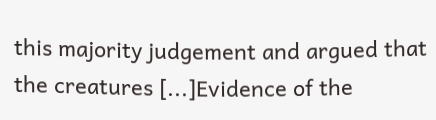this majority judgement and argued that the creatures [...]Evidence of the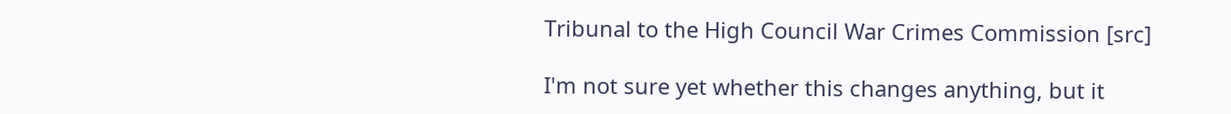Tribunal to the High Council War Crimes Commission [src]

I'm not sure yet whether this changes anything, but it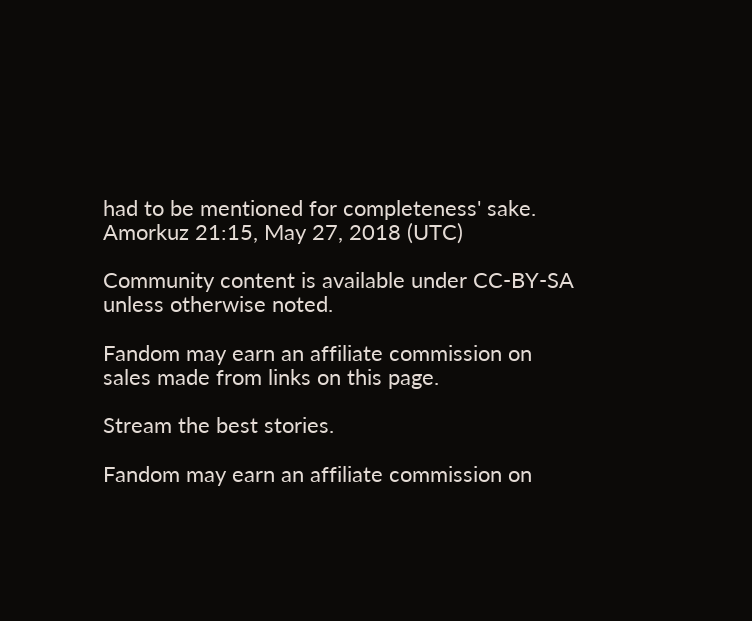had to be mentioned for completeness' sake. Amorkuz 21:15, May 27, 2018 (UTC)

Community content is available under CC-BY-SA unless otherwise noted.

Fandom may earn an affiliate commission on sales made from links on this page.

Stream the best stories.

Fandom may earn an affiliate commission on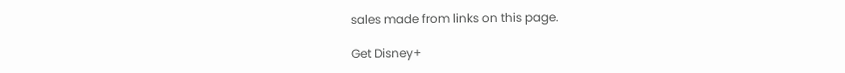sales made from links on this page.

Get Disney+